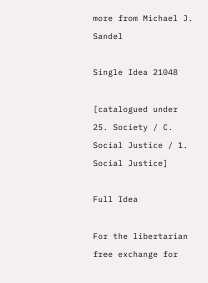more from Michael J. Sandel

Single Idea 21048

[catalogued under 25. Society / C. Social Justice / 1. Social Justice]

Full Idea

For the libertarian free exchange for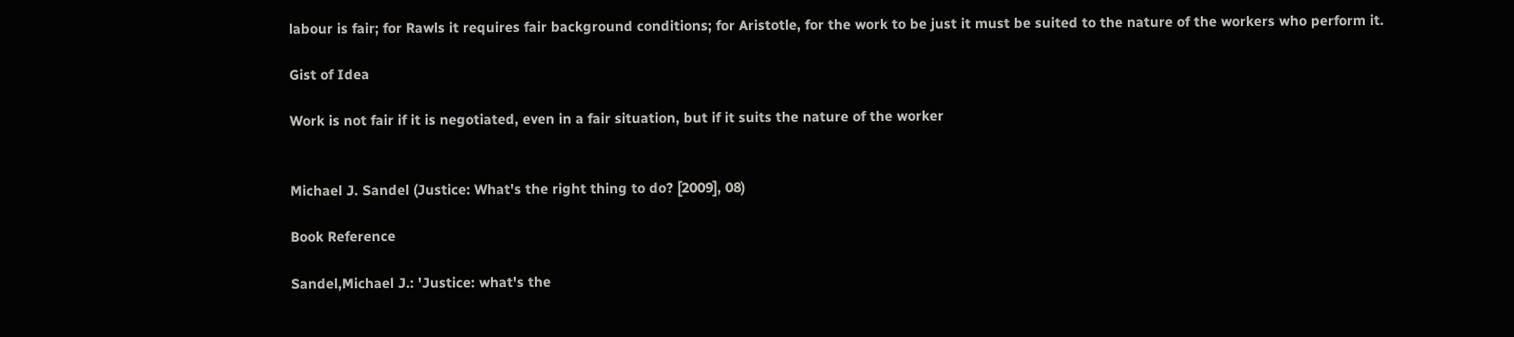labour is fair; for Rawls it requires fair background conditions; for Aristotle, for the work to be just it must be suited to the nature of the workers who perform it.

Gist of Idea

Work is not fair if it is negotiated, even in a fair situation, but if it suits the nature of the worker


Michael J. Sandel (Justice: What's the right thing to do? [2009], 08)

Book Reference

Sandel,Michael J.: 'Justice: what's the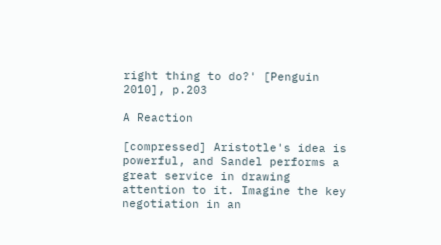right thing to do?' [Penguin 2010], p.203

A Reaction

[compressed] Aristotle's idea is powerful, and Sandel performs a great service in drawing attention to it. Imagine the key negotiation in an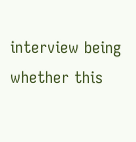interview being whether this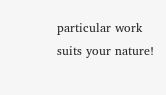particular work suits your nature!